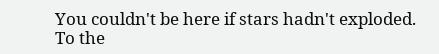You couldn't be here if stars hadn't exploded.
To the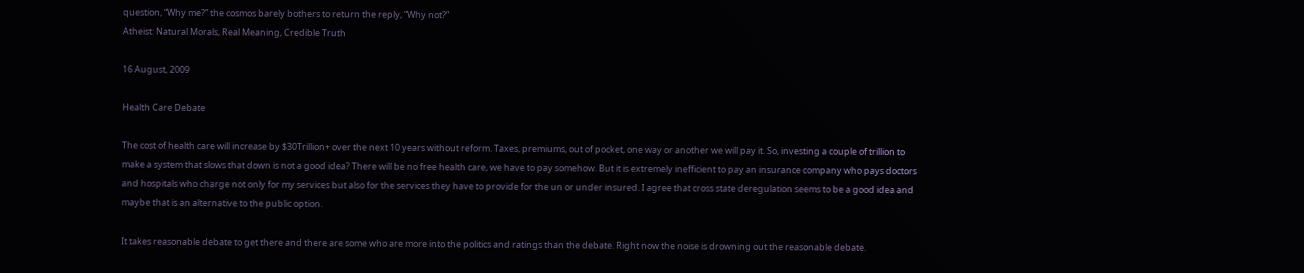question, “Why me?” the cosmos barely bothers to return the reply, “Why not?”
Atheist: Natural Morals, Real Meaning, Credible Truth

16 August, 2009

Health Care Debate

The cost of health care will increase by $30Trillion+ over the next 10 years without reform. Taxes, premiums, out of pocket, one way or another we will pay it. So, investing a couple of trillion to make a system that slows that down is not a good idea? There will be no free health care, we have to pay somehow. But it is extremely inefficient to pay an insurance company who pays doctors and hospitals who charge not only for my services but also for the services they have to provide for the un or under insured. I agree that cross state deregulation seems to be a good idea and maybe that is an alternative to the public option.

It takes reasonable debate to get there and there are some who are more into the politics and ratings than the debate. Right now the noise is drowning out the reasonable debate.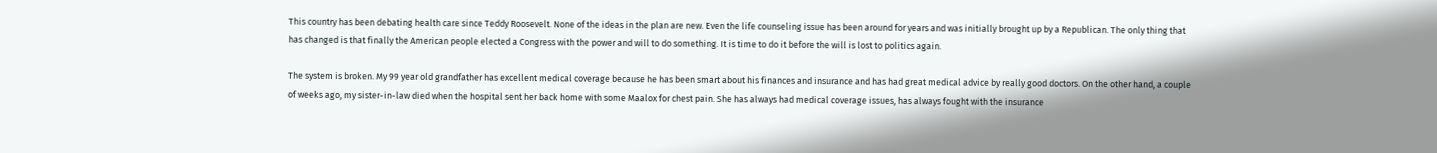This country has been debating health care since Teddy Roosevelt. None of the ideas in the plan are new. Even the life counseling issue has been around for years and was initially brought up by a Republican. The only thing that has changed is that finally the American people elected a Congress with the power and will to do something. It is time to do it before the will is lost to politics again.

The system is broken. My 99 year old grandfather has excellent medical coverage because he has been smart about his finances and insurance and has had great medical advice by really good doctors. On the other hand, a couple of weeks ago, my sister-in-law died when the hospital sent her back home with some Maalox for chest pain. She has always had medical coverage issues, has always fought with the insurance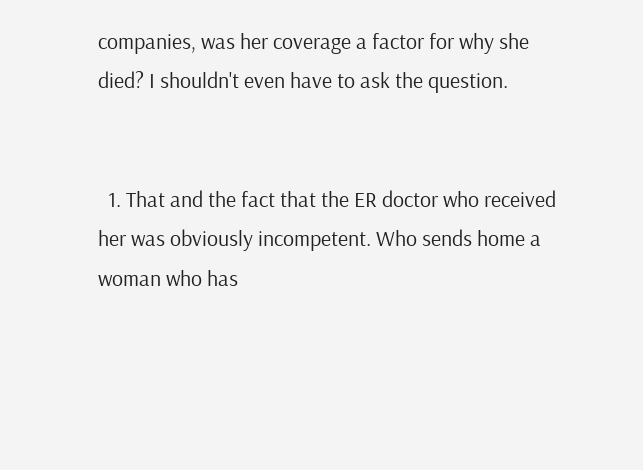companies, was her coverage a factor for why she died? I shouldn't even have to ask the question.


  1. That and the fact that the ER doctor who received her was obviously incompetent. Who sends home a woman who has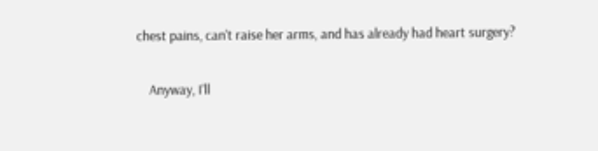chest pains, can't raise her arms, and has already had heart surgery?

    Anyway, I'll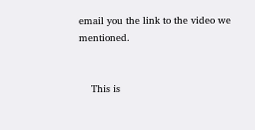email you the link to the video we mentioned.


    This is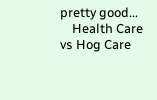pretty good...
    Health Care vs Hog Care